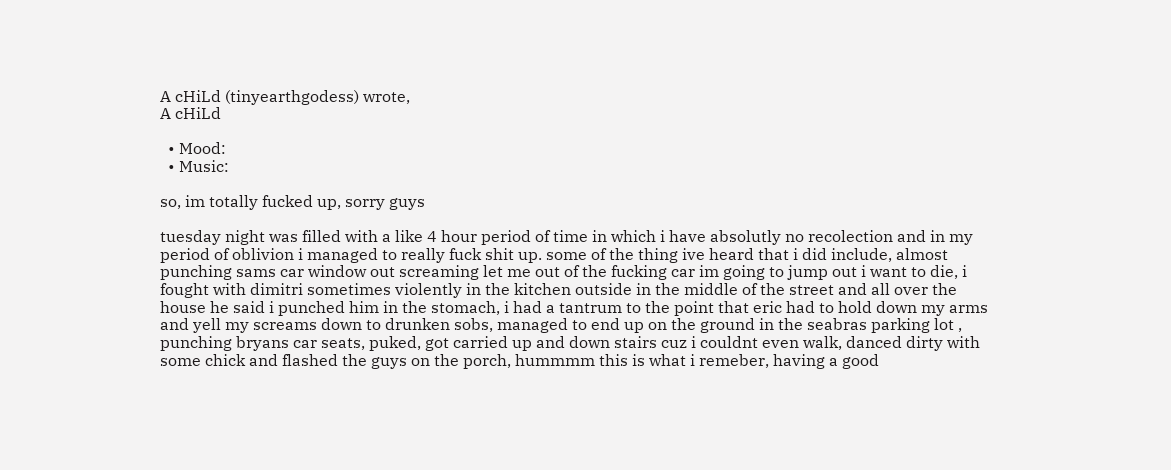A cHiLd (tinyearthgodess) wrote,
A cHiLd

  • Mood:
  • Music:

so, im totally fucked up, sorry guys

tuesday night was filled with a like 4 hour period of time in which i have absolutly no recolection and in my period of oblivion i managed to really fuck shit up. some of the thing ive heard that i did include, almost punching sams car window out screaming let me out of the fucking car im going to jump out i want to die, i fought with dimitri sometimes violently in the kitchen outside in the middle of the street and all over the house he said i punched him in the stomach, i had a tantrum to the point that eric had to hold down my arms and yell my screams down to drunken sobs, managed to end up on the ground in the seabras parking lot , punching bryans car seats, puked, got carried up and down stairs cuz i couldnt even walk, danced dirty with some chick and flashed the guys on the porch, hummmm this is what i remeber, having a good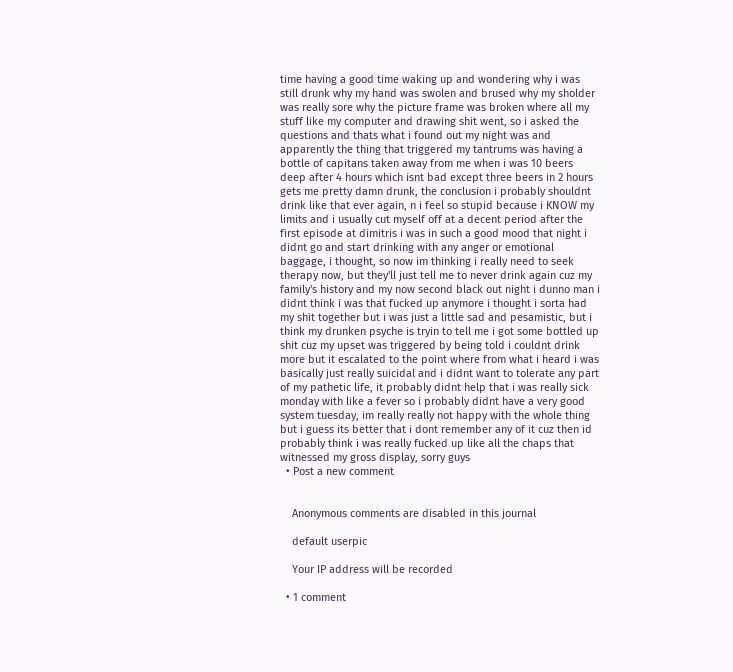time having a good time waking up and wondering why i was still drunk why my hand was swolen and brused why my sholder was really sore why the picture frame was broken where all my stuff like my computer and drawing shit went, so i asked the questions and thats what i found out my night was and apparently the thing that triggered my tantrums was having a bottle of capitans taken away from me when i was 10 beers deep after 4 hours which isnt bad except three beers in 2 hours gets me pretty damn drunk, the conclusion i probably shouldnt drink like that ever again, n i feel so stupid because i KNOW my limits and i usually cut myself off at a decent period after the first episode at dimitris i was in such a good mood that night i didnt go and start drinking with any anger or emotional baggage, i thought, so now im thinking i really need to seek therapy now, but they'll just tell me to never drink again cuz my family's history and my now second black out night i dunno man i didnt think i was that fucked up anymore i thought i sorta had my shit together but i was just a little sad and pesamistic, but i think my drunken psyche is tryin to tell me i got some bottled up shit cuz my upset was triggered by being told i couldnt drink more but it escalated to the point where from what i heard i was basically just really suicidal and i didnt want to tolerate any part of my pathetic life, it probably didnt help that i was really sick monday with like a fever so i probably didnt have a very good system tuesday, im really really not happy with the whole thing but i guess its better that i dont remember any of it cuz then id probably think i was really fucked up like all the chaps that witnessed my gross display, sorry guys
  • Post a new comment


    Anonymous comments are disabled in this journal

    default userpic

    Your IP address will be recorded

  • 1 comment